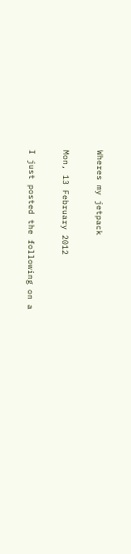Wheres my jetpack

Mon, 13 February 2012

I just posted the following on a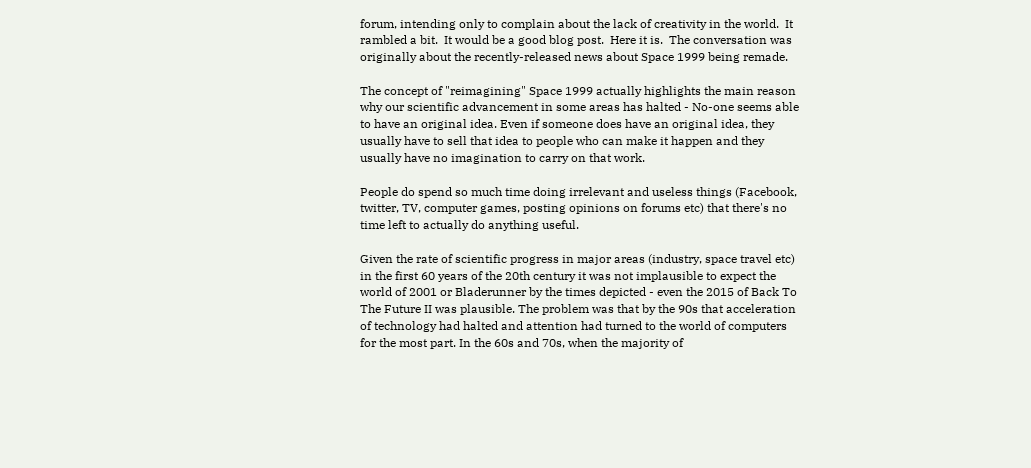forum, intending only to complain about the lack of creativity in the world.  It rambled a bit.  It would be a good blog post.  Here it is.  The conversation was originally about the recently-released news about Space 1999 being remade.

The concept of "reimagining" Space 1999 actually highlights the main reason why our scientific advancement in some areas has halted - No-one seems able to have an original idea. Even if someone does have an original idea, they usually have to sell that idea to people who can make it happen and they usually have no imagination to carry on that work.

People do spend so much time doing irrelevant and useless things (Facebook, twitter, TV, computer games, posting opinions on forums etc) that there's no time left to actually do anything useful.

Given the rate of scientific progress in major areas (industry, space travel etc) in the first 60 years of the 20th century it was not implausible to expect the world of 2001 or Bladerunner by the times depicted - even the 2015 of Back To The Future II was plausible. The problem was that by the 90s that acceleration of technology had halted and attention had turned to the world of computers for the most part. In the 60s and 70s, when the majority of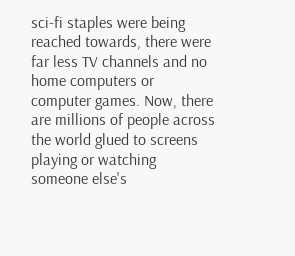sci-fi staples were being reached towards, there were far less TV channels and no home computers or computer games. Now, there are millions of people across the world glued to screens playing or watching someone else's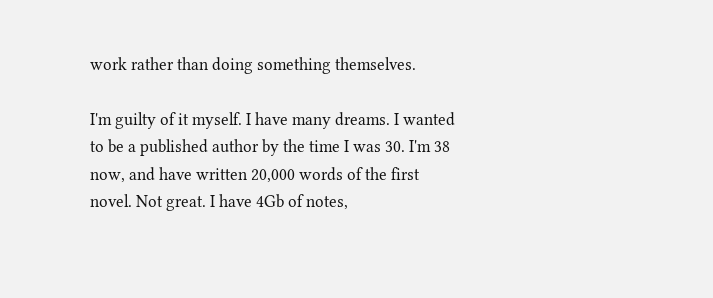work rather than doing something themselves.

I'm guilty of it myself. I have many dreams. I wanted to be a published author by the time I was 30. I'm 38 now, and have written 20,000 words of the first novel. Not great. I have 4Gb of notes,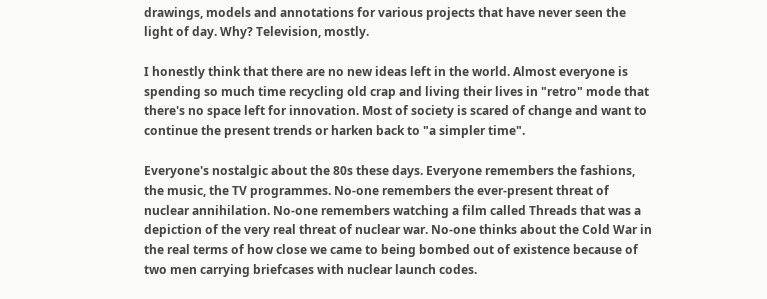drawings, models and annotations for various projects that have never seen the light of day. Why? Television, mostly.

I honestly think that there are no new ideas left in the world. Almost everyone is spending so much time recycling old crap and living their lives in "retro" mode that there's no space left for innovation. Most of society is scared of change and want to continue the present trends or harken back to "a simpler time".

Everyone's nostalgic about the 80s these days. Everyone remembers the fashions, the music, the TV programmes. No-one remembers the ever-present threat of nuclear annihilation. No-one remembers watching a film called Threads that was a depiction of the very real threat of nuclear war. No-one thinks about the Cold War in the real terms of how close we came to being bombed out of existence because of two men carrying briefcases with nuclear launch codes.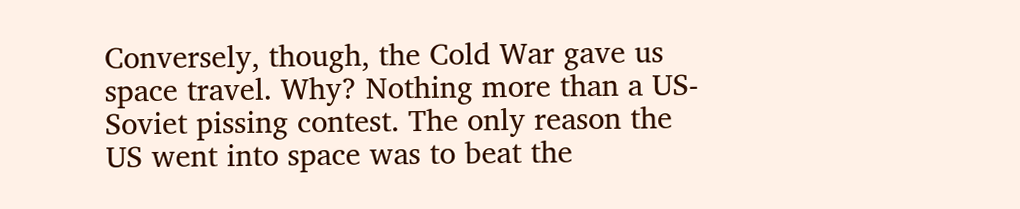Conversely, though, the Cold War gave us space travel. Why? Nothing more than a US-Soviet pissing contest. The only reason the US went into space was to beat the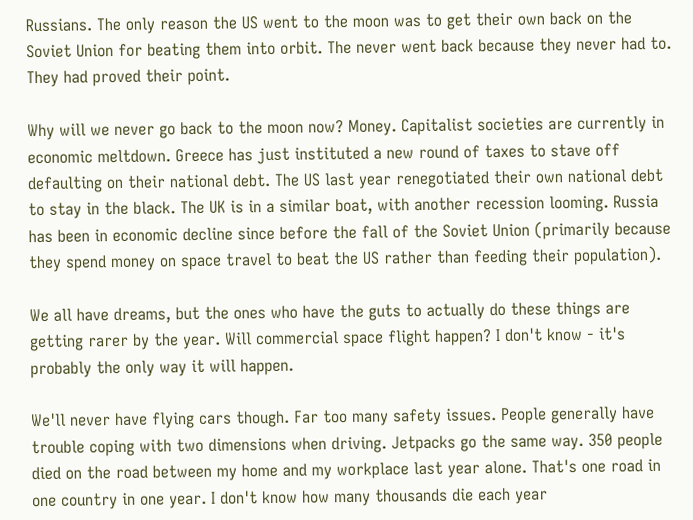Russians. The only reason the US went to the moon was to get their own back on the Soviet Union for beating them into orbit. The never went back because they never had to. They had proved their point.

Why will we never go back to the moon now? Money. Capitalist societies are currently in economic meltdown. Greece has just instituted a new round of taxes to stave off defaulting on their national debt. The US last year renegotiated their own national debt to stay in the black. The UK is in a similar boat, with another recession looming. Russia has been in economic decline since before the fall of the Soviet Union (primarily because they spend money on space travel to beat the US rather than feeding their population).

We all have dreams, but the ones who have the guts to actually do these things are getting rarer by the year. Will commercial space flight happen? I don't know - it's probably the only way it will happen.

We'll never have flying cars though. Far too many safety issues. People generally have trouble coping with two dimensions when driving. Jetpacks go the same way. 350 people died on the road between my home and my workplace last year alone. That's one road in one country in one year. I don't know how many thousands die each year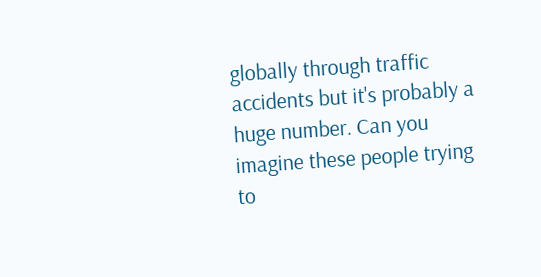globally through traffic accidents but it's probably a huge number. Can you imagine these people trying to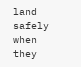land safely when they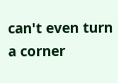can't even turn a corner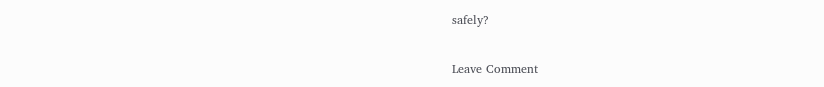safely?

Leave Comment